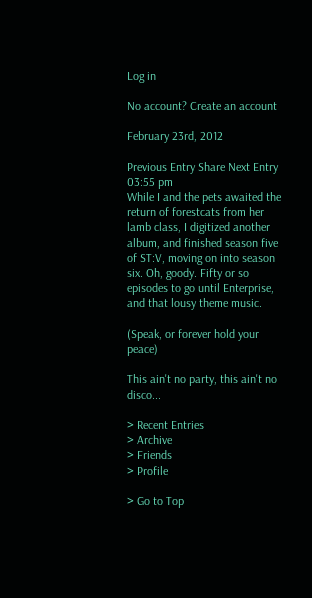Log in

No account? Create an account

February 23rd, 2012

Previous Entry Share Next Entry
03:55 pm
While I and the pets awaited the return of forestcats from her lamb class, I digitized another album, and finished season five of ST:V, moving on into season six. Oh, goody. Fifty or so episodes to go until Enterprise, and that lousy theme music.

(Speak, or forever hold your peace)

This ain't no party, this ain't no disco...

> Recent Entries
> Archive
> Friends
> Profile

> Go to Top